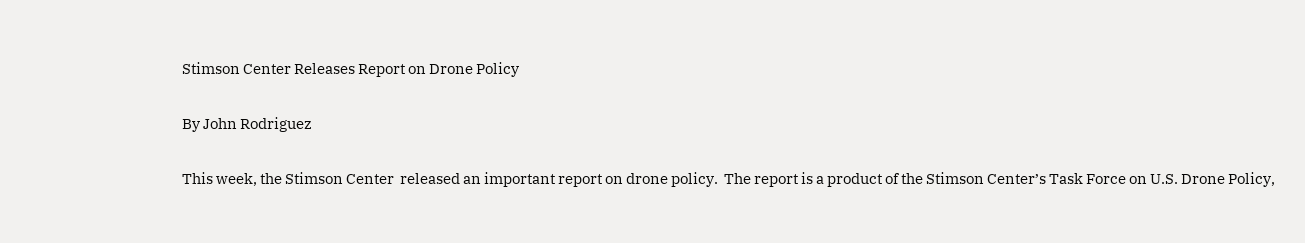Stimson Center Releases Report on Drone Policy

By John Rodriguez

This week, the Stimson Center  released an important report on drone policy.  The report is a product of the Stimson Center’s Task Force on U.S. Drone Policy,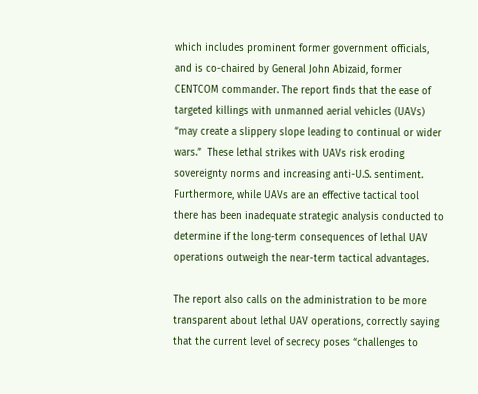which includes prominent former government officials, and is co-chaired by General John Abizaid, former CENTCOM commander. The report finds that the ease of targeted killings with unmanned aerial vehicles (UAVs) “may create a slippery slope leading to continual or wider wars.”  These lethal strikes with UAVs risk eroding sovereignty norms and increasing anti-U.S. sentiment. Furthermore, while UAVs are an effective tactical tool there has been inadequate strategic analysis conducted to determine if the long-term consequences of lethal UAV operations outweigh the near-term tactical advantages.

The report also calls on the administration to be more transparent about lethal UAV operations, correctly saying that the current level of secrecy poses “challenges to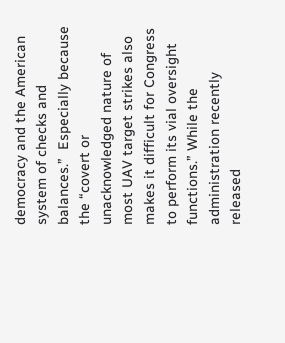democracy and the American system of checks and balances.”  Especially because the “covert or unacknowledged nature of most UAV target strikes also makes it difficult for Congress to perform its vial oversight functions.” While the administration recently released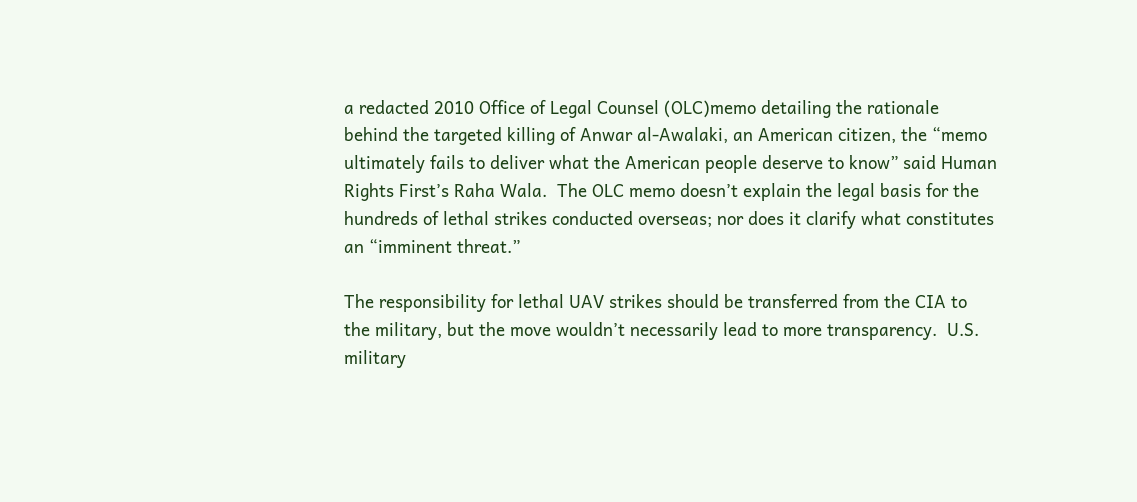a redacted 2010 Office of Legal Counsel (OLC)memo detailing the rationale behind the targeted killing of Anwar al-Awalaki, an American citizen, the “memo ultimately fails to deliver what the American people deserve to know” said Human Rights First’s Raha Wala.  The OLC memo doesn’t explain the legal basis for the hundreds of lethal strikes conducted overseas; nor does it clarify what constitutes an “imminent threat.”

The responsibility for lethal UAV strikes should be transferred from the CIA to the military, but the move wouldn’t necessarily lead to more transparency.  U.S. military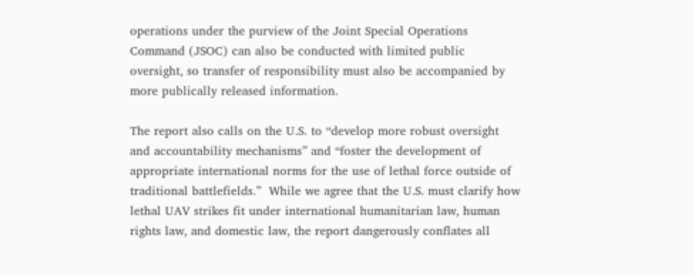operations under the purview of the Joint Special Operations Command (JSOC) can also be conducted with limited public oversight, so transfer of responsibility must also be accompanied by more publically released information.

The report also calls on the U.S. to “develop more robust oversight and accountability mechanisms” and “foster the development of appropriate international norms for the use of lethal force outside of traditional battlefields.”  While we agree that the U.S. must clarify how lethal UAV strikes fit under international humanitarian law, human rights law, and domestic law, the report dangerously conflates all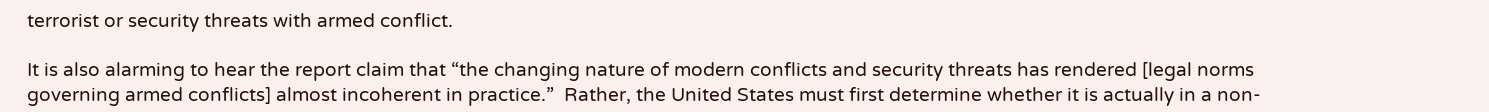terrorist or security threats with armed conflict.

It is also alarming to hear the report claim that “the changing nature of modern conflicts and security threats has rendered [legal norms governing armed conflicts] almost incoherent in practice.”  Rather, the United States must first determine whether it is actually in a non-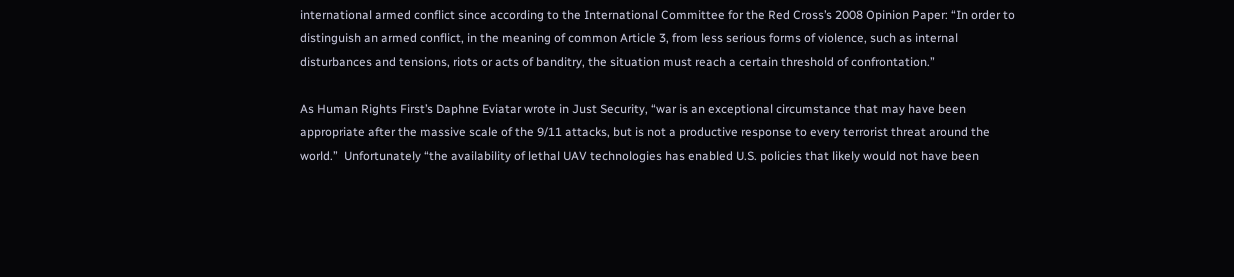international armed conflict since according to the International Committee for the Red Cross’s 2008 Opinion Paper: “In order to distinguish an armed conflict, in the meaning of common Article 3, from less serious forms of violence, such as internal disturbances and tensions, riots or acts of banditry, the situation must reach a certain threshold of confrontation.”

As Human Rights First’s Daphne Eviatar wrote in Just Security, “war is an exceptional circumstance that may have been appropriate after the massive scale of the 9/11 attacks, but is not a productive response to every terrorist threat around the world.”  Unfortunately “the availability of lethal UAV technologies has enabled U.S. policies that likely would not have been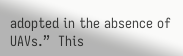adopted in the absence of UAVs.”  This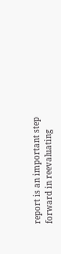report is an important step forward in reevaluating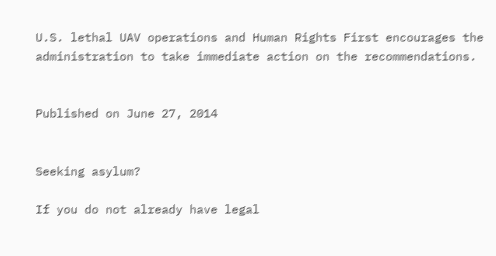U.S. lethal UAV operations and Human Rights First encourages the administration to take immediate action on the recommendations.


Published on June 27, 2014


Seeking asylum?

If you do not already have legal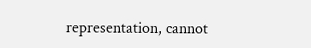representation, cannot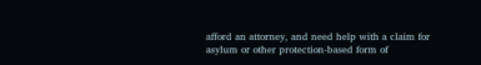afford an attorney, and need help with a claim for asylum or other protection-based form of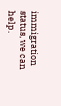immigration status, we can help.